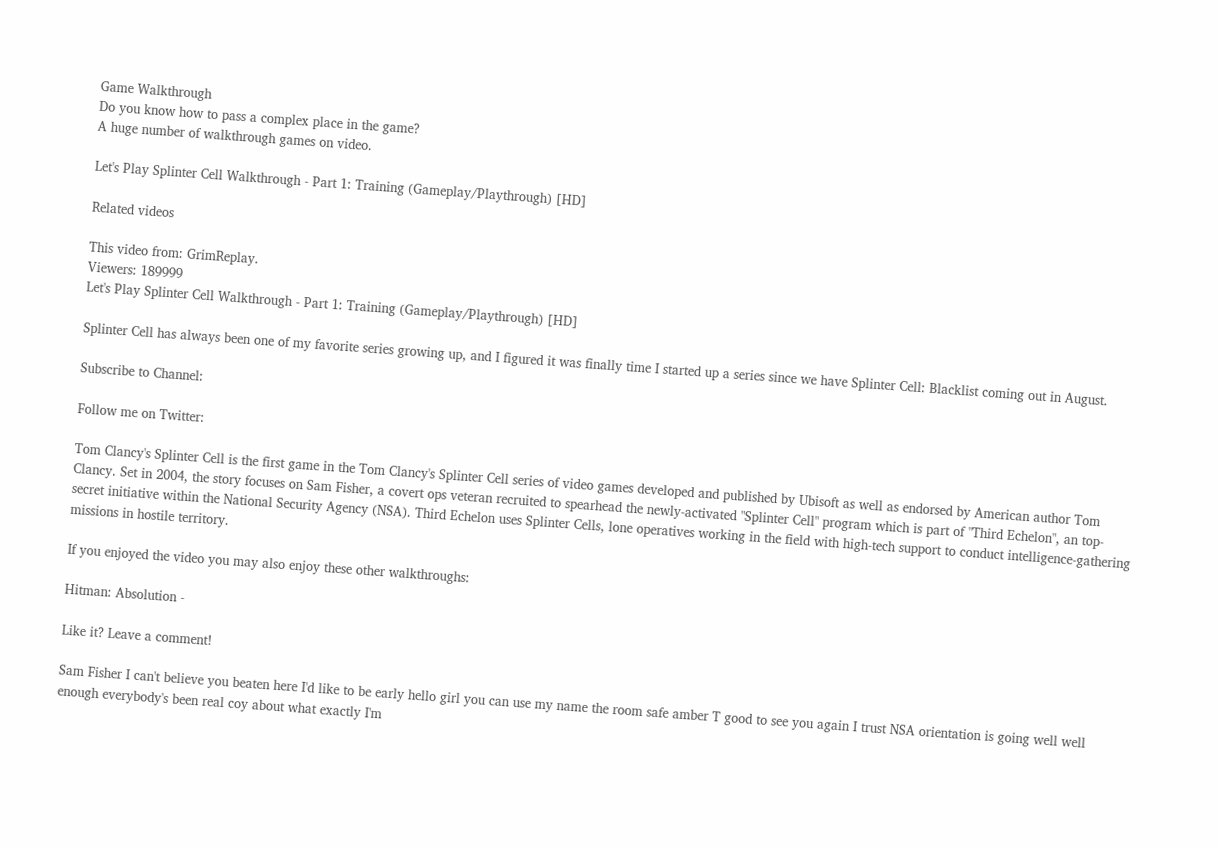Game Walkthrough
Do you know how to pass a complex place in the game?
A huge number of walkthrough games on video.

Let's Play Splinter Cell Walkthrough - Part 1: Training (Gameplay/Playthrough) [HD]

Related videos

This video from: GrimReplay.
Viewers: 189999
Let's Play Splinter Cell Walkthrough - Part 1: Training (Gameplay/Playthrough) [HD]

Splinter Cell has always been one of my favorite series growing up, and I figured it was finally time I started up a series since we have Splinter Cell: Blacklist coming out in August.

Subscribe to Channel:

Follow me on Twitter:

Tom Clancy's Splinter Cell is the first game in the Tom Clancy's Splinter Cell series of video games developed and published by Ubisoft as well as endorsed by American author Tom Clancy. Set in 2004, the story focuses on Sam Fisher, a covert ops veteran recruited to spearhead the newly-activated "Splinter Cell" program which is part of "Third Echelon", an top-secret initiative within the National Security Agency (NSA). Third Echelon uses Splinter Cells, lone operatives working in the field with high-tech support to conduct intelligence-gathering missions in hostile territory.

If you enjoyed the video you may also enjoy these other walkthroughs:

Hitman: Absolution -

Like it? Leave a comment!

Sam Fisher I can't believe you beaten here I'd like to be early hello girl you can use my name the room safe amber T good to see you again I trust NSA orientation is going well well enough everybody's been real coy about what exactly I'm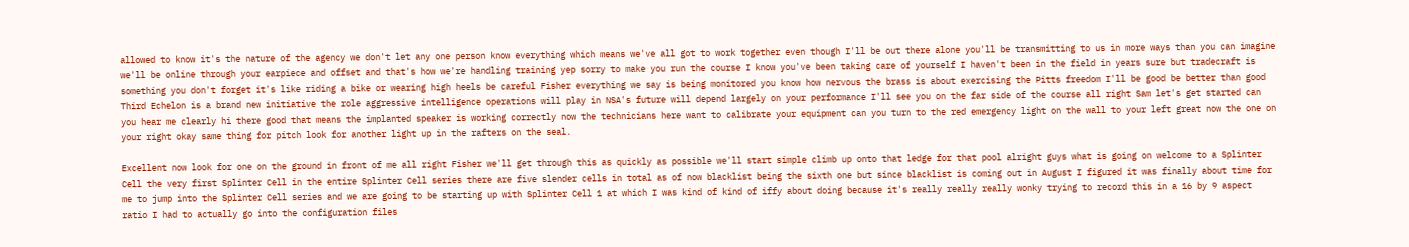allowed to know it's the nature of the agency we don't let any one person know everything which means we've all got to work together even though I'll be out there alone you'll be transmitting to us in more ways than you can imagine we'll be online through your earpiece and offset and that's how we're handling training yep sorry to make you run the course I know you've been taking care of yourself I haven't been in the field in years sure but tradecraft is something you don't forget it's like riding a bike or wearing high heels be careful Fisher everything we say is being monitored you know how nervous the brass is about exercising the Pitts freedom I'll be good be better than good Third Echelon is a brand new initiative the role aggressive intelligence operations will play in NSA's future will depend largely on your performance I'll see you on the far side of the course all right Sam let's get started can you hear me clearly hi there good that means the implanted speaker is working correctly now the technicians here want to calibrate your equipment can you turn to the red emergency light on the wall to your left great now the one on your right okay same thing for pitch look for another light up in the rafters on the seal.

Excellent now look for one on the ground in front of me all right Fisher we'll get through this as quickly as possible we'll start simple climb up onto that ledge for that pool alright guys what is going on welcome to a Splinter Cell the very first Splinter Cell in the entire Splinter Cell series there are five slender cells in total as of now blacklist being the sixth one but since blacklist is coming out in August I figured it was finally about time for me to jump into the Splinter Cell series and we are going to be starting up with Splinter Cell 1 at which I was kind of kind of iffy about doing because it's really really really wonky trying to record this in a 16 by 9 aspect ratio I had to actually go into the configuration files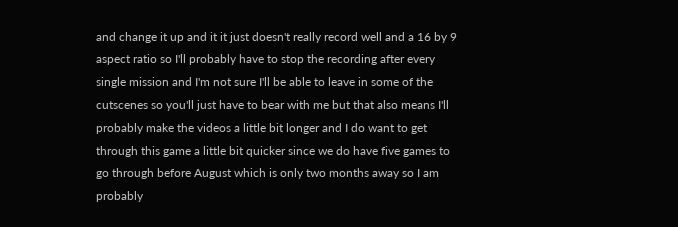and change it up and it it just doesn't really record well and a 16 by 9 aspect ratio so I'll probably have to stop the recording after every single mission and I'm not sure I'll be able to leave in some of the cutscenes so you'll just have to bear with me but that also means I'll probably make the videos a little bit longer and I do want to get through this game a little bit quicker since we do have five games to go through before August which is only two months away so I am probably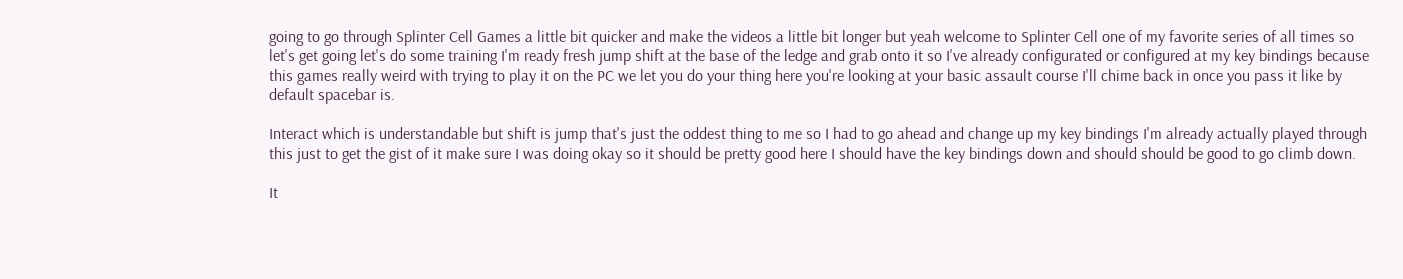going to go through Splinter Cell Games a little bit quicker and make the videos a little bit longer but yeah welcome to Splinter Cell one of my favorite series of all times so let's get going let's do some training I'm ready fresh jump shift at the base of the ledge and grab onto it so I've already configurated or configured at my key bindings because this games really weird with trying to play it on the PC we let you do your thing here you're looking at your basic assault course I'll chime back in once you pass it like by default spacebar is.

Interact which is understandable but shift is jump that's just the oddest thing to me so I had to go ahead and change up my key bindings I'm already actually played through this just to get the gist of it make sure I was doing okay so it should be pretty good here I should have the key bindings down and should should be good to go climb down.

It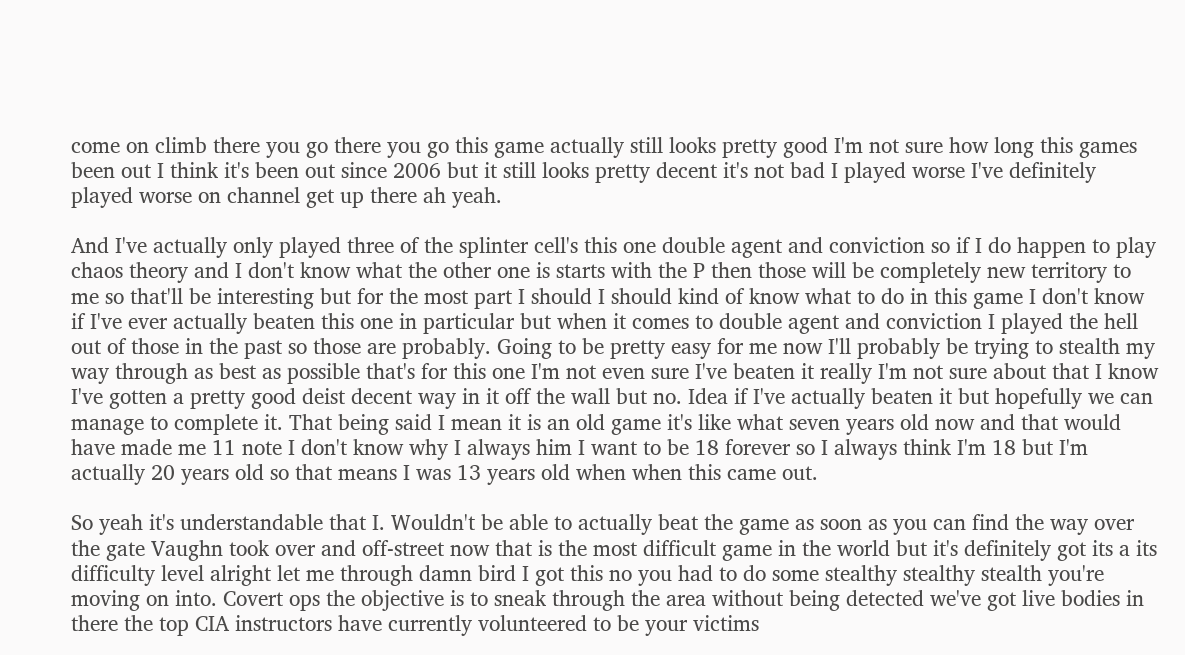come on climb there you go there you go this game actually still looks pretty good I'm not sure how long this games been out I think it's been out since 2006 but it still looks pretty decent it's not bad I played worse I've definitely played worse on channel get up there ah yeah.

And I've actually only played three of the splinter cell's this one double agent and conviction so if I do happen to play chaos theory and I don't know what the other one is starts with the P then those will be completely new territory to me so that'll be interesting but for the most part I should I should kind of know what to do in this game I don't know if I've ever actually beaten this one in particular but when it comes to double agent and conviction I played the hell out of those in the past so those are probably. Going to be pretty easy for me now I'll probably be trying to stealth my way through as best as possible that's for this one I'm not even sure I've beaten it really I'm not sure about that I know I've gotten a pretty good deist decent way in it off the wall but no. Idea if I've actually beaten it but hopefully we can manage to complete it. That being said I mean it is an old game it's like what seven years old now and that would have made me 11 note I don't know why I always him I want to be 18 forever so I always think I'm 18 but I'm actually 20 years old so that means I was 13 years old when when this came out.

So yeah it's understandable that I. Wouldn't be able to actually beat the game as soon as you can find the way over the gate Vaughn took over and off-street now that is the most difficult game in the world but it's definitely got its a its difficulty level alright let me through damn bird I got this no you had to do some stealthy stealthy stealth you're moving on into. Covert ops the objective is to sneak through the area without being detected we've got live bodies in there the top CIA instructors have currently volunteered to be your victims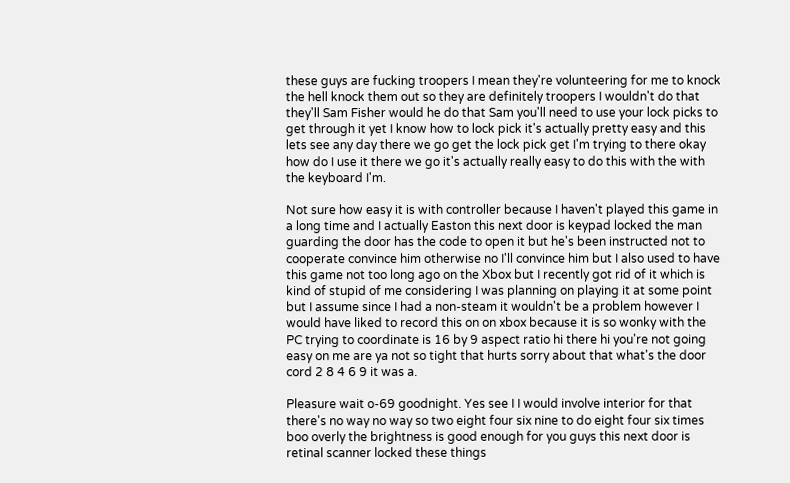these guys are fucking troopers I mean they're volunteering for me to knock the hell knock them out so they are definitely troopers I wouldn't do that they'll Sam Fisher would he do that Sam you'll need to use your lock picks to get through it yet I know how to lock pick it's actually pretty easy and this lets see any day there we go get the lock pick get I'm trying to there okay how do I use it there we go it's actually really easy to do this with the with the keyboard I'm.

Not sure how easy it is with controller because I haven't played this game in a long time and I actually Easton this next door is keypad locked the man guarding the door has the code to open it but he's been instructed not to cooperate convince him otherwise no I'll convince him but I also used to have this game not too long ago on the Xbox but I recently got rid of it which is kind of stupid of me considering I was planning on playing it at some point but I assume since I had a non-steam it wouldn't be a problem however I would have liked to record this on on xbox because it is so wonky with the PC trying to coordinate is 16 by 9 aspect ratio hi there hi you're not going easy on me are ya not so tight that hurts sorry about that what's the door cord 2 8 4 6 9 it was a.

Pleasure wait o-69 goodnight. Yes see I I would involve interior for that there's no way no way so two eight four six nine to do eight four six times boo overly the brightness is good enough for you guys this next door is retinal scanner locked these things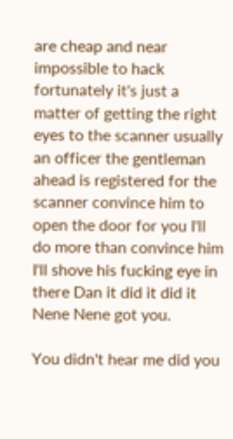are cheap and near impossible to hack fortunately it's just a matter of getting the right eyes to the scanner usually an officer the gentleman ahead is registered for the scanner convince him to open the door for you I'll do more than convince him I'll shove his fucking eye in there Dan it did it did it Nene Nene got you.

You didn't hear me did you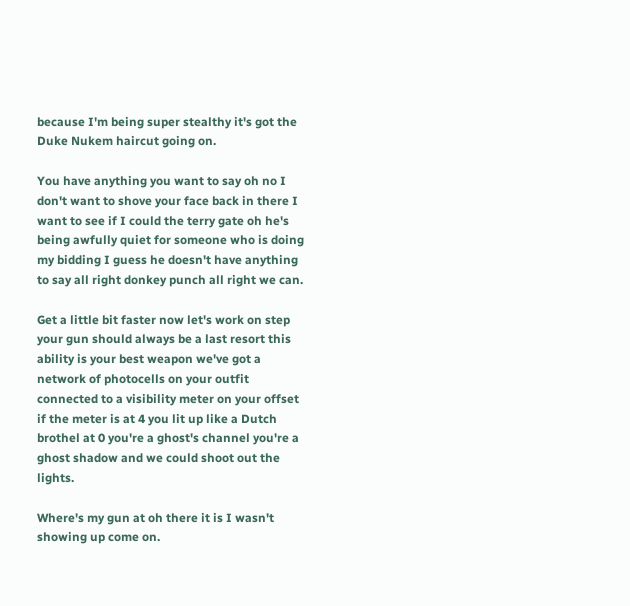because I'm being super stealthy it's got the Duke Nukem haircut going on.

You have anything you want to say oh no I don't want to shove your face back in there I want to see if I could the terry gate oh he's being awfully quiet for someone who is doing my bidding I guess he doesn't have anything to say all right donkey punch all right we can.

Get a little bit faster now let's work on step your gun should always be a last resort this ability is your best weapon we've got a network of photocells on your outfit connected to a visibility meter on your offset if the meter is at 4 you lit up like a Dutch brothel at 0 you're a ghost's channel you're a ghost shadow and we could shoot out the lights.

Where's my gun at oh there it is I wasn't showing up come on.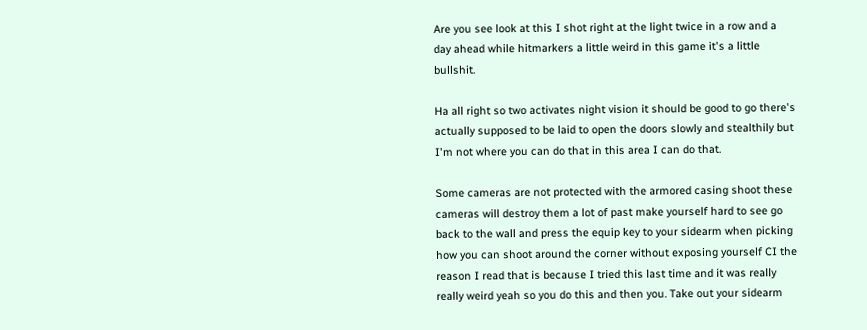Are you see look at this I shot right at the light twice in a row and a day ahead while hitmarkers a little weird in this game it's a little bullshit.

Ha all right so two activates night vision it should be good to go there's actually supposed to be laid to open the doors slowly and stealthily but I'm not where you can do that in this area I can do that.

Some cameras are not protected with the armored casing shoot these cameras will destroy them a lot of past make yourself hard to see go back to the wall and press the equip key to your sidearm when picking how you can shoot around the corner without exposing yourself CI the reason I read that is because I tried this last time and it was really really weird yeah so you do this and then you. Take out your sidearm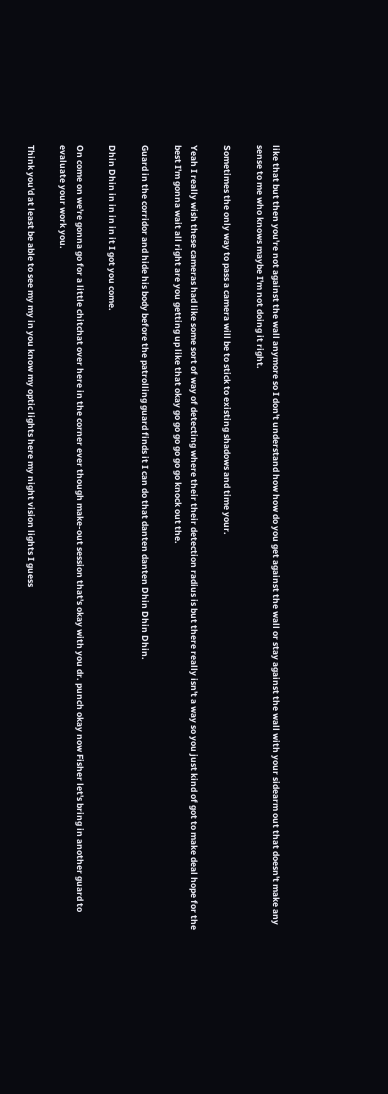like that but then you're not against the wall anymore so I don't understand how how do you get against the wall or stay against the wall with your sidearm out that doesn't make any sense to me who knows maybe I'm not doing it right.

Sometimes the only way to pass a camera will be to stick to existing shadows and time your.

Yeah I really wish these cameras had like some sort of way of detecting where their their detection radius is but there really isn't a way so you just kind of got to make deal hope for the best I'm gonna wait all right are you getting up like that okay go go go go go go knock out the.

Guard in the corridor and hide his body before the patrolling guard finds it I can do that danten danten Dhin Dhin Dhin.

Dhin Dhin in in in in it I got you come.

On come on we're gonna go for a little chitchat over here in the corner ever though make-out session that's okay with you dr. punch okay now Fisher let's bring in another guard to evaluate your work you.

Think you'd at least be able to see my my in you know my optic lights here my night vision lights I guess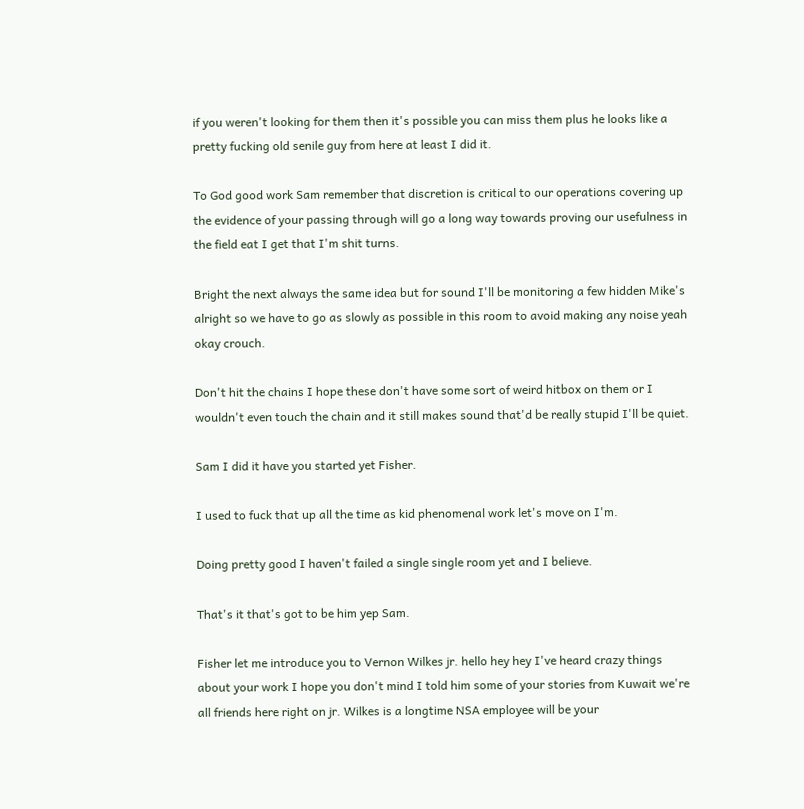if you weren't looking for them then it's possible you can miss them plus he looks like a pretty fucking old senile guy from here at least I did it.

To God good work Sam remember that discretion is critical to our operations covering up the evidence of your passing through will go a long way towards proving our usefulness in the field eat I get that I'm shit turns.

Bright the next always the same idea but for sound I'll be monitoring a few hidden Mike's alright so we have to go as slowly as possible in this room to avoid making any noise yeah okay crouch.

Don't hit the chains I hope these don't have some sort of weird hitbox on them or I wouldn't even touch the chain and it still makes sound that'd be really stupid I'll be quiet.

Sam I did it have you started yet Fisher.

I used to fuck that up all the time as kid phenomenal work let's move on I'm.

Doing pretty good I haven't failed a single single room yet and I believe.

That's it that's got to be him yep Sam.

Fisher let me introduce you to Vernon Wilkes jr. hello hey hey I've heard crazy things about your work I hope you don't mind I told him some of your stories from Kuwait we're all friends here right on jr. Wilkes is a longtime NSA employee will be your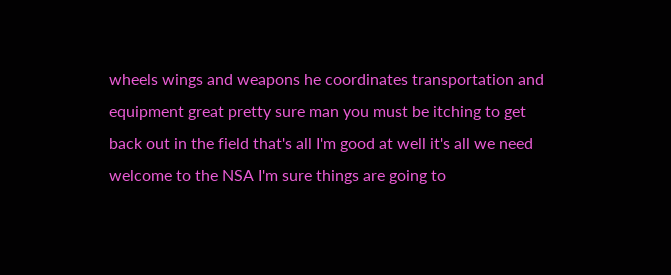wheels wings and weapons he coordinates transportation and equipment great pretty sure man you must be itching to get back out in the field that's all I'm good at well it's all we need welcome to the NSA I'm sure things are going to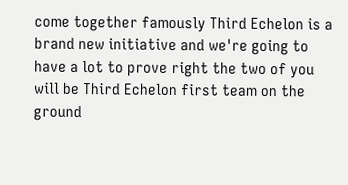come together famously Third Echelon is a brand new initiative and we're going to have a lot to prove right the two of you will be Third Echelon first team on the ground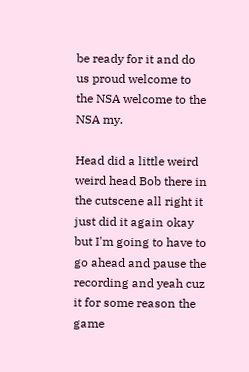be ready for it and do us proud welcome to the NSA welcome to the NSA my.

Head did a little weird weird head Bob there in the cutscene all right it just did it again okay but I'm going to have to go ahead and pause the recording and yeah cuz it for some reason the game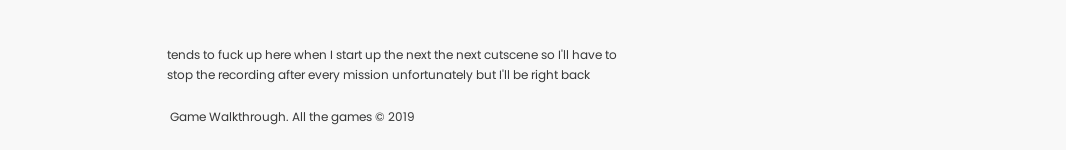tends to fuck up here when I start up the next the next cutscene so I'll have to stop the recording after every mission unfortunately but I'll be right back

 Game Walkthrough. All the games © 2019